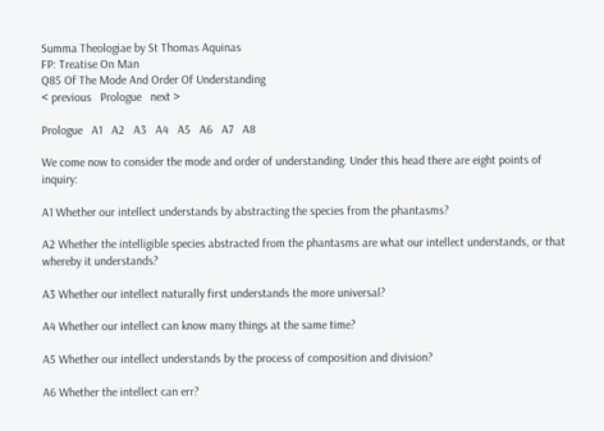Summa Theologiae by St Thomas Aquinas
FP: Treatise On Man
Q85 Of The Mode And Order Of Understanding
< previous   Prologue   next >

Prologue   A1   A2   A3   A4   A5   A6   A7   A8

We come now to consider the mode and order of understanding. Under this head there are eight points of inquiry:

A1 Whether our intellect understands by abstracting the species from the phantasms?

A2 Whether the intelligible species abstracted from the phantasms are what our intellect understands, or that whereby it understands?

A3 Whether our intellect naturally first understands the more universal?

A4 Whether our intellect can know many things at the same time?

A5 Whether our intellect understands by the process of composition and division?

A6 Whether the intellect can err?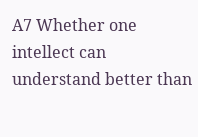A7 Whether one intellect can understand better than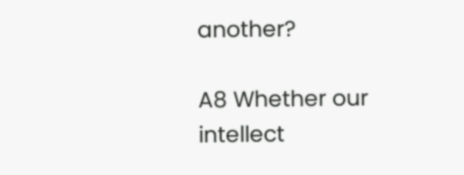another?

A8 Whether our intellect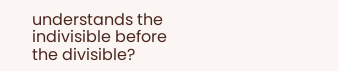understands the indivisible before the divisible?